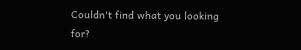Couldn't find what you looking for?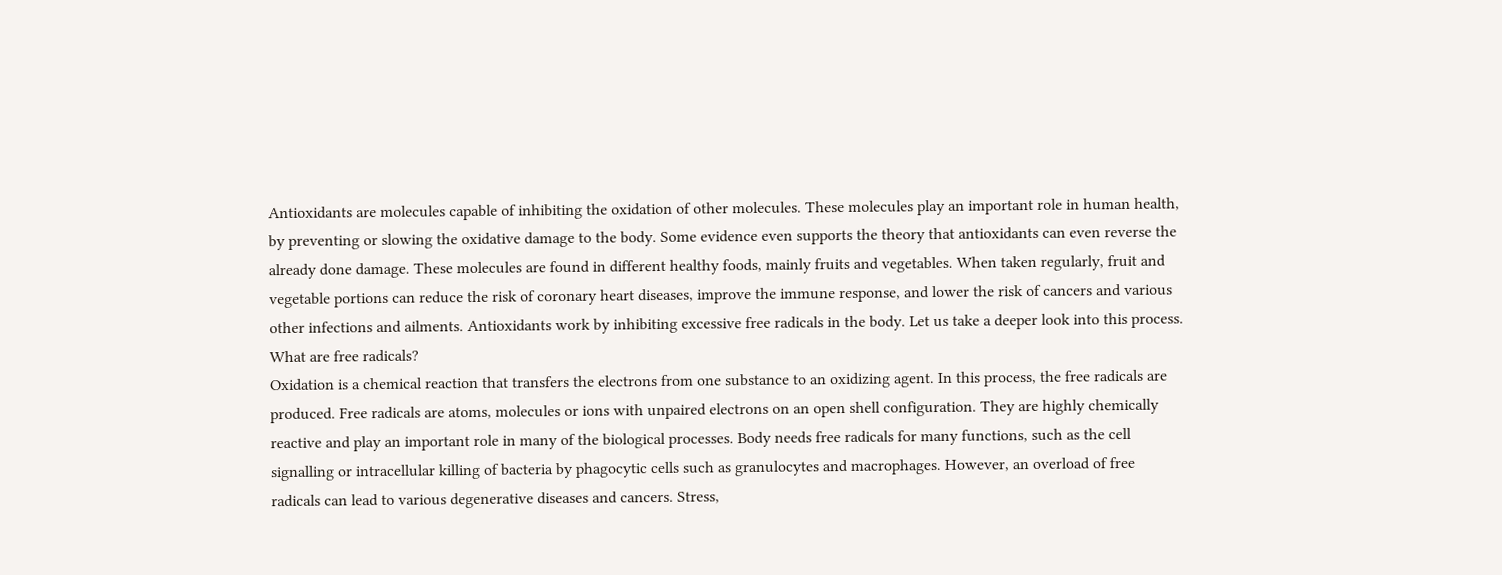Antioxidants are molecules capable of inhibiting the oxidation of other molecules. These molecules play an important role in human health, by preventing or slowing the oxidative damage to the body. Some evidence even supports the theory that antioxidants can even reverse the already done damage. These molecules are found in different healthy foods, mainly fruits and vegetables. When taken regularly, fruit and vegetable portions can reduce the risk of coronary heart diseases, improve the immune response, and lower the risk of cancers and various other infections and ailments. Antioxidants work by inhibiting excessive free radicals in the body. Let us take a deeper look into this process.
What are free radicals?
Oxidation is a chemical reaction that transfers the electrons from one substance to an oxidizing agent. In this process, the free radicals are produced. Free radicals are atoms, molecules or ions with unpaired electrons on an open shell configuration. They are highly chemically reactive and play an important role in many of the biological processes. Body needs free radicals for many functions, such as the cell signalling or intracellular killing of bacteria by phagocytic cells such as granulocytes and macrophages. However, an overload of free radicals can lead to various degenerative diseases and cancers. Stress,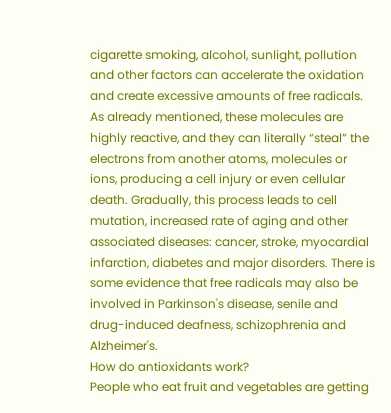cigarette smoking, alcohol, sunlight, pollution and other factors can accelerate the oxidation and create excessive amounts of free radicals. As already mentioned, these molecules are highly reactive, and they can literally “steal” the electrons from another atoms, molecules or ions, producing a cell injury or even cellular death. Gradually, this process leads to cell mutation, increased rate of aging and other associated diseases: cancer, stroke, myocardial infarction, diabetes and major disorders. There is some evidence that free radicals may also be involved in Parkinson's disease, senile and drug-induced deafness, schizophrenia and Alzheimer's.
How do antioxidants work?
People who eat fruit and vegetables are getting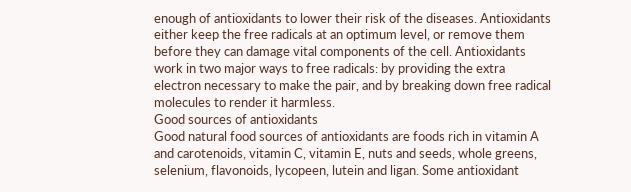enough of antioxidants to lower their risk of the diseases. Antioxidants either keep the free radicals at an optimum level, or remove them before they can damage vital components of the cell. Antioxidants work in two major ways to free radicals: by providing the extra electron necessary to make the pair, and by breaking down free radical molecules to render it harmless.
Good sources of antioxidants
Good natural food sources of antioxidants are foods rich in vitamin A and carotenoids, vitamin C, vitamin E, nuts and seeds, whole greens, selenium, flavonoids, lycopeen, lutein and ligan. Some antioxidant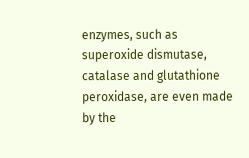enzymes, such as superoxide dismutase, catalase and glutathione peroxidase, are even made by the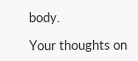body.

Your thoughts on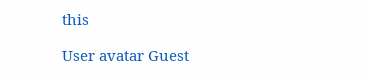this

User avatar Guest